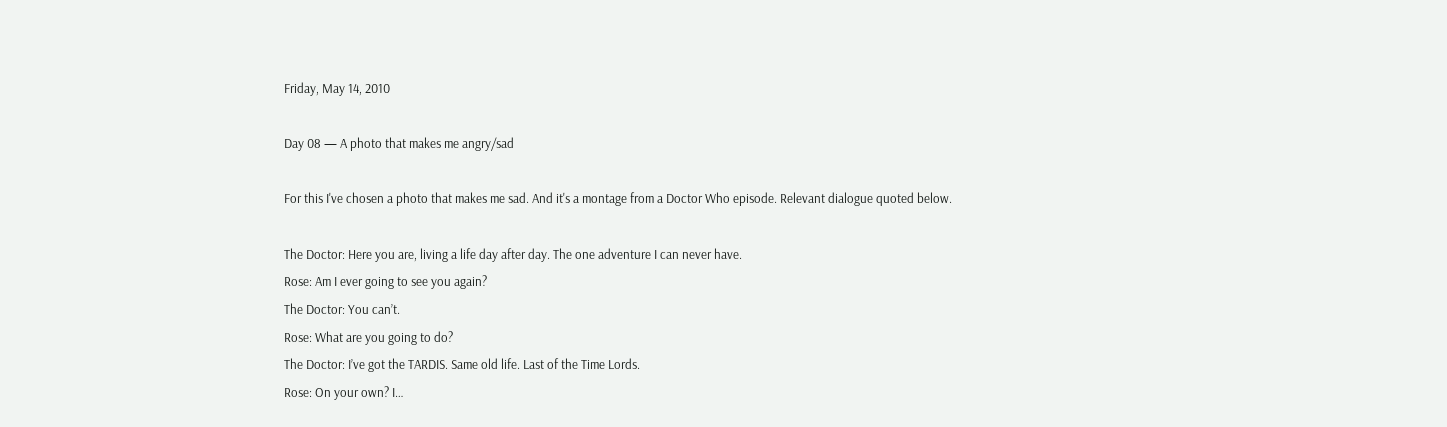Friday, May 14, 2010

Day 08 — A photo that makes me angry/sad

For this I've chosen a photo that makes me sad. And it's a montage from a Doctor Who episode. Relevant dialogue quoted below.

The Doctor: Here you are, living a life day after day. The one adventure I can never have.
Rose: Am I ever going to see you again?
The Doctor: You can’t.
Rose: What are you going to do?
The Doctor: I’ve got the TARDIS. Same old life. Last of the Time Lords.
Rose: On your own? I…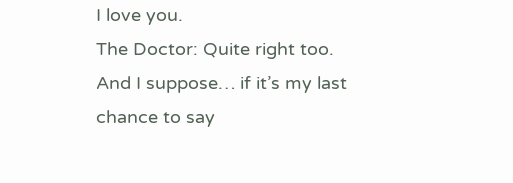I love you.
The Doctor: Quite right too. And I suppose… if it’s my last chance to say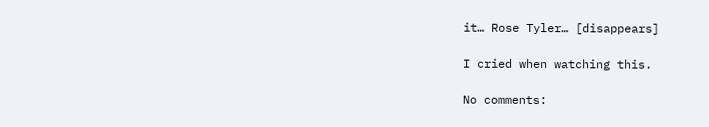it… Rose Tyler… [disappears]

I cried when watching this.

No comments: